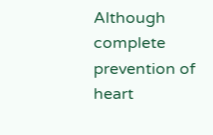Although complete prevention of heart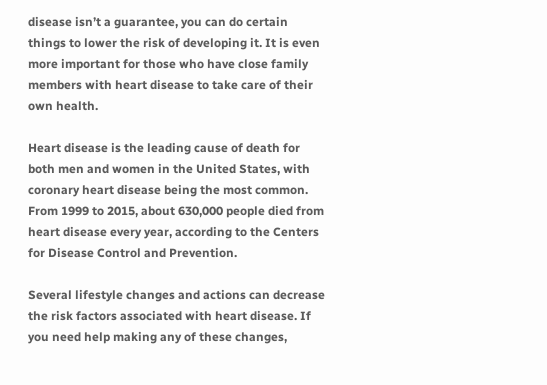disease isn’t a guarantee, you can do certain things to lower the risk of developing it. It is even more important for those who have close family members with heart disease to take care of their own health.

Heart disease is the leading cause of death for both men and women in the United States, with coronary heart disease being the most common. From 1999 to 2015, about 630,000 people died from heart disease every year, according to the Centers for Disease Control and Prevention.

Several lifestyle changes and actions can decrease the risk factors associated with heart disease. If you need help making any of these changes,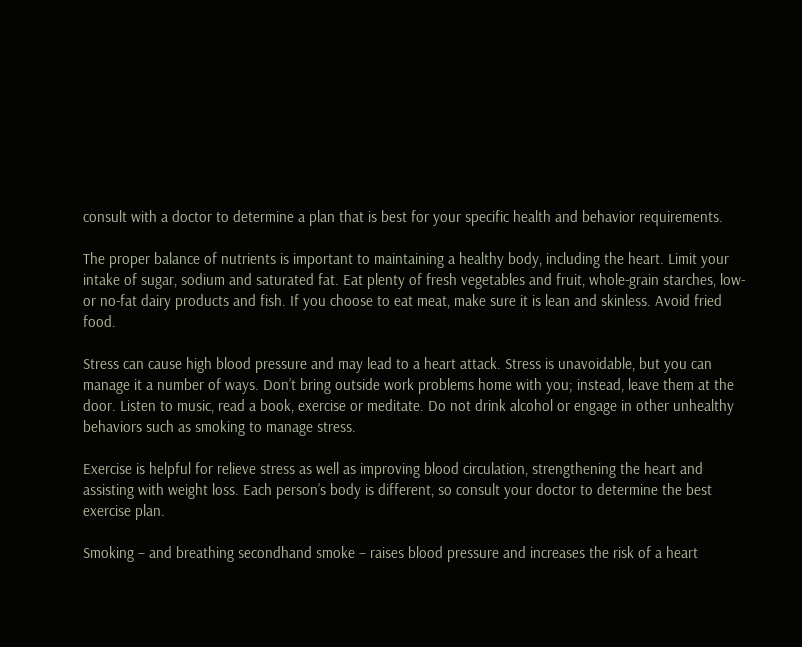consult with a doctor to determine a plan that is best for your specific health and behavior requirements.

The proper balance of nutrients is important to maintaining a healthy body, including the heart. Limit your intake of sugar, sodium and saturated fat. Eat plenty of fresh vegetables and fruit, whole-grain starches, low- or no-fat dairy products and fish. If you choose to eat meat, make sure it is lean and skinless. Avoid fried food.

Stress can cause high blood pressure and may lead to a heart attack. Stress is unavoidable, but you can manage it a number of ways. Don’t bring outside work problems home with you; instead, leave them at the door. Listen to music, read a book, exercise or meditate. Do not drink alcohol or engage in other unhealthy behaviors such as smoking to manage stress.

Exercise is helpful for relieve stress as well as improving blood circulation, strengthening the heart and assisting with weight loss. Each person’s body is different, so consult your doctor to determine the best exercise plan.

Smoking – and breathing secondhand smoke – raises blood pressure and increases the risk of a heart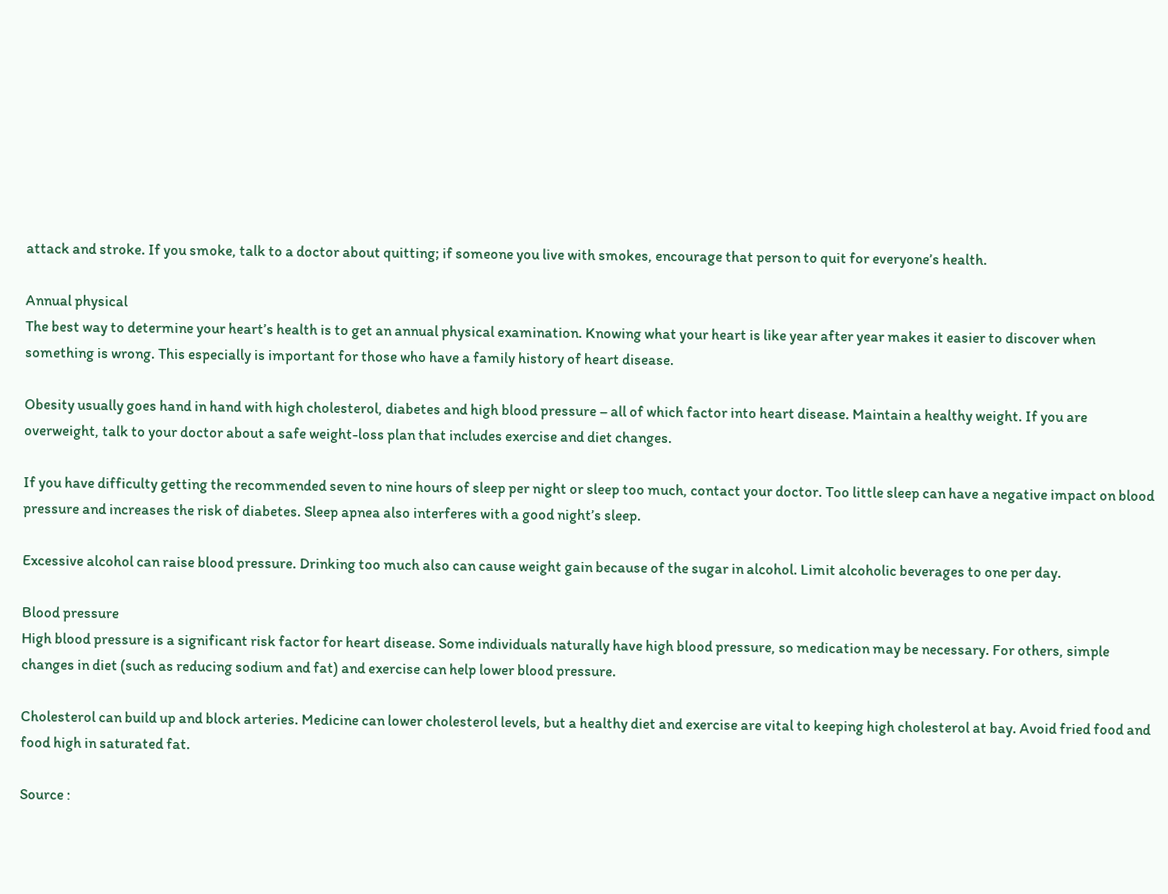attack and stroke. If you smoke, talk to a doctor about quitting; if someone you live with smokes, encourage that person to quit for everyone’s health.

Annual physical
The best way to determine your heart’s health is to get an annual physical examination. Knowing what your heart is like year after year makes it easier to discover when something is wrong. This especially is important for those who have a family history of heart disease.

Obesity usually goes hand in hand with high cholesterol, diabetes and high blood pressure – all of which factor into heart disease. Maintain a healthy weight. If you are overweight, talk to your doctor about a safe weight-loss plan that includes exercise and diet changes.

If you have difficulty getting the recommended seven to nine hours of sleep per night or sleep too much, contact your doctor. Too little sleep can have a negative impact on blood pressure and increases the risk of diabetes. Sleep apnea also interferes with a good night’s sleep.

Excessive alcohol can raise blood pressure. Drinking too much also can cause weight gain because of the sugar in alcohol. Limit alcoholic beverages to one per day.

Blood pressure
High blood pressure is a significant risk factor for heart disease. Some individuals naturally have high blood pressure, so medication may be necessary. For others, simple changes in diet (such as reducing sodium and fat) and exercise can help lower blood pressure.

Cholesterol can build up and block arteries. Medicine can lower cholesterol levels, but a healthy diet and exercise are vital to keeping high cholesterol at bay. Avoid fried food and food high in saturated fat.

Source :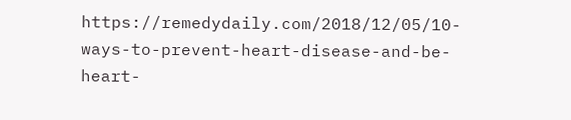https://remedydaily.com/2018/12/05/10-ways-to-prevent-heart-disease-and-be-heart-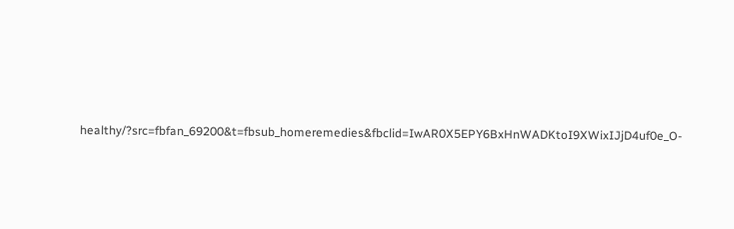healthy/?src=fbfan_69200&t=fbsub_homeremedies&fbclid=IwAR0X5EPY6BxHnWADKtoI9XWixIJjD4uf0e_O-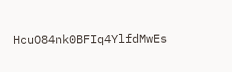HcuO84nk0BFIq4YlfdMwEs